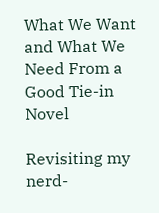What We Want and What We Need From a Good Tie-in Novel

Revisiting my nerd-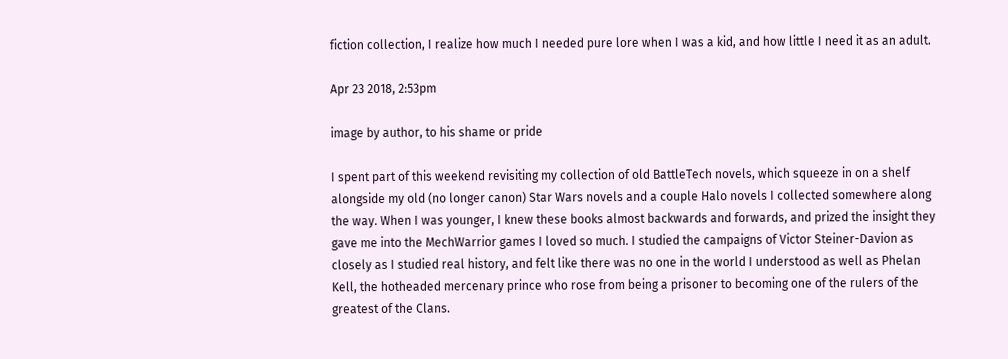fiction collection, I realize how much I needed pure lore when I was a kid, and how little I need it as an adult.

Apr 23 2018, 2:53pm

image by author, to his shame or pride

I spent part of this weekend revisiting my collection of old BattleTech novels, which squeeze in on a shelf alongside my old (no longer canon) Star Wars novels and a couple Halo novels I collected somewhere along the way. When I was younger, I knew these books almost backwards and forwards, and prized the insight they gave me into the MechWarrior games I loved so much. I studied the campaigns of Victor Steiner-Davion as closely as I studied real history, and felt like there was no one in the world I understood as well as Phelan Kell, the hotheaded mercenary prince who rose from being a prisoner to becoming one of the rulers of the greatest of the Clans.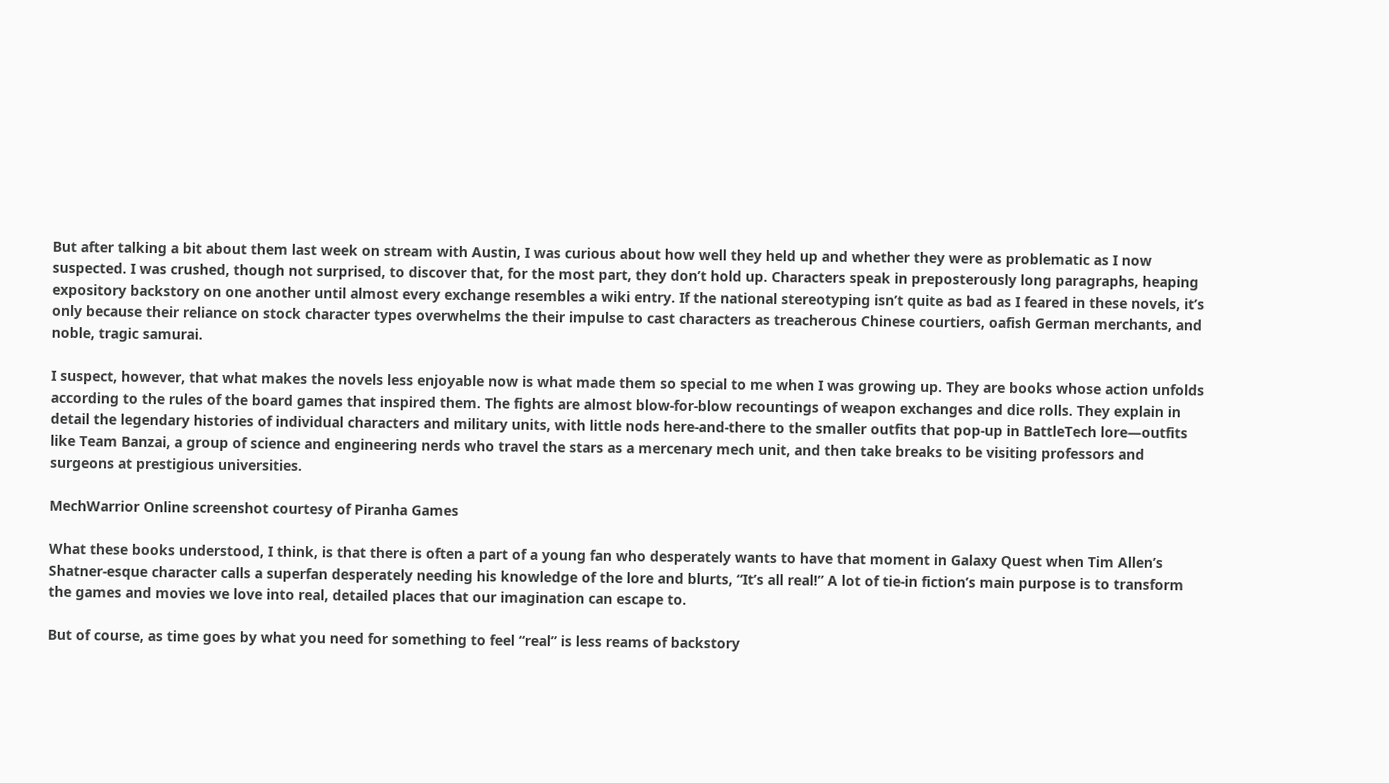But after talking a bit about them last week on stream with Austin, I was curious about how well they held up and whether they were as problematic as I now suspected. I was crushed, though not surprised, to discover that, for the most part, they don’t hold up. Characters speak in preposterously long paragraphs, heaping expository backstory on one another until almost every exchange resembles a wiki entry. If the national stereotyping isn’t quite as bad as I feared in these novels, it’s only because their reliance on stock character types overwhelms the their impulse to cast characters as treacherous Chinese courtiers, oafish German merchants, and noble, tragic samurai.

I suspect, however, that what makes the novels less enjoyable now is what made them so special to me when I was growing up. They are books whose action unfolds according to the rules of the board games that inspired them. The fights are almost blow-for-blow recountings of weapon exchanges and dice rolls. They explain in detail the legendary histories of individual characters and military units, with little nods here-and-there to the smaller outfits that pop-up in BattleTech lore—outfits like Team Banzai, a group of science and engineering nerds who travel the stars as a mercenary mech unit, and then take breaks to be visiting professors and surgeons at prestigious universities.

MechWarrior Online screenshot courtesy of Piranha Games

What these books understood, I think, is that there is often a part of a young fan who desperately wants to have that moment in Galaxy Quest when Tim Allen’s Shatner-esque character calls a superfan desperately needing his knowledge of the lore and blurts, “It’s all real!” A lot of tie-in fiction’s main purpose is to transform the games and movies we love into real, detailed places that our imagination can escape to.

But of course, as time goes by what you need for something to feel “real” is less reams of backstory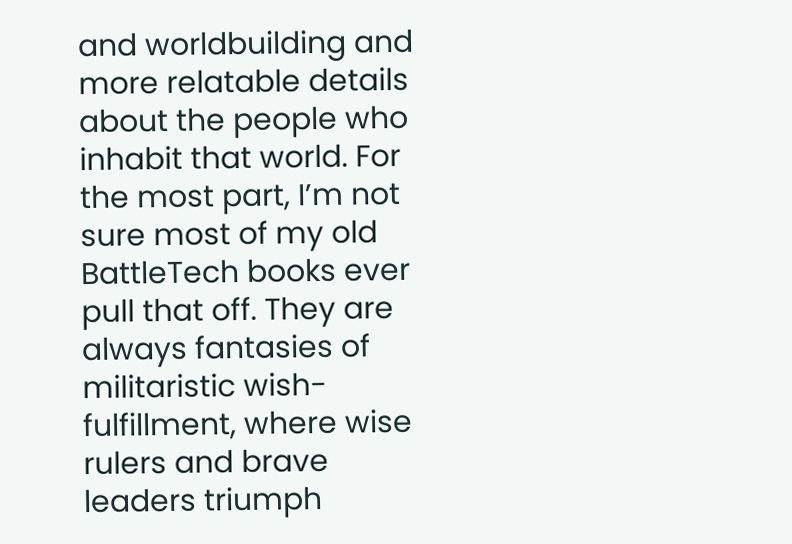and worldbuilding and more relatable details about the people who inhabit that world. For the most part, I’m not sure most of my old BattleTech books ever pull that off. They are always fantasies of militaristic wish-fulfillment, where wise rulers and brave leaders triumph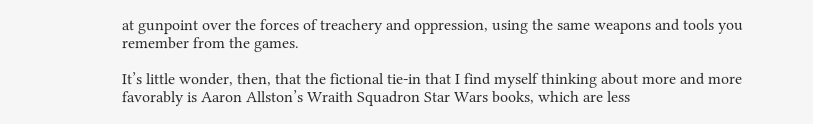at gunpoint over the forces of treachery and oppression, using the same weapons and tools you remember from the games.

It’s little wonder, then, that the fictional tie-in that I find myself thinking about more and more favorably is Aaron Allston’s Wraith Squadron Star Wars books, which are less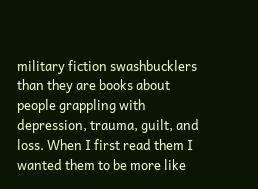military fiction swashbucklers than they are books about people grappling with depression, trauma, guilt, and loss. When I first read them I wanted them to be more like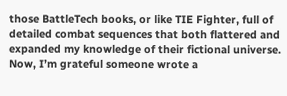those BattleTech books, or like TIE Fighter, full of detailed combat sequences that both flattered and expanded my knowledge of their fictional universe. Now, I’m grateful someone wrote a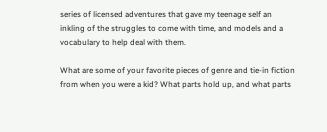series of licensed adventures that gave my teenage self an inkling of the struggles to come with time, and models and a vocabulary to help deal with them.

What are some of your favorite pieces of genre and tie-in fiction from when you were a kid? What parts hold up, and what parts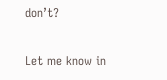don’t?

Let me know in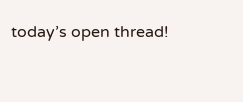today’s open thread!